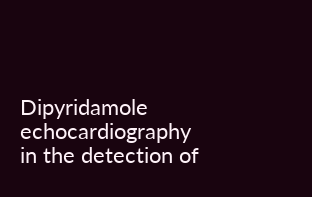Dipyridamole echocardiography in the detection of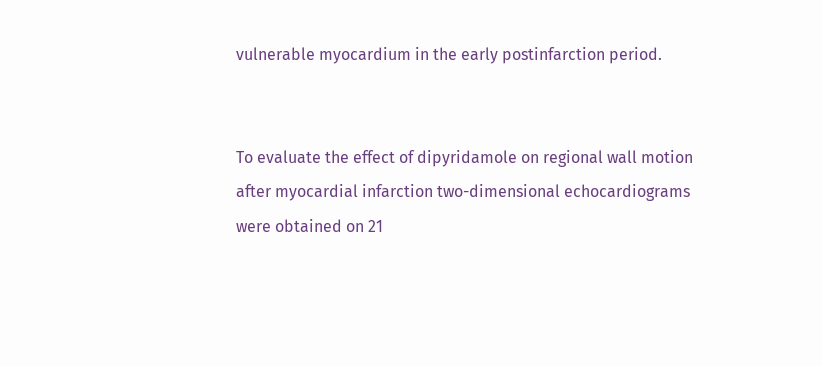vulnerable myocardium in the early postinfarction period.


To evaluate the effect of dipyridamole on regional wall motion after myocardial infarction two-dimensional echocardiograms were obtained on 21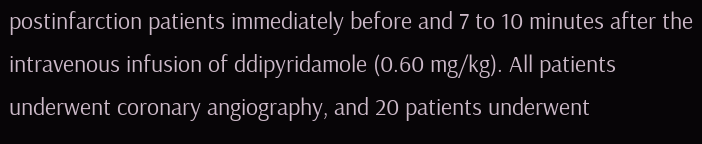postinfarction patients immediately before and 7 to 10 minutes after the intravenous infusion of ddipyridamole (0.60 mg/kg). All patients underwent coronary angiography, and 20 patients underwent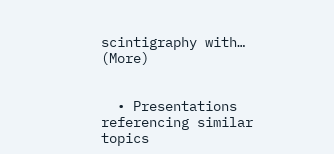scintigraphy with… (More)


  • Presentations referencing similar topics